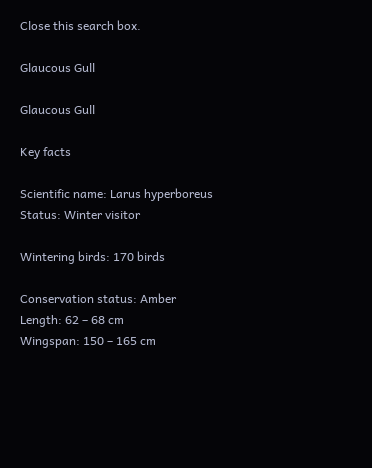Close this search box.

Glaucous Gull

Glaucous Gull

Key facts

Scientific name: Larus hyperboreus
Status: Winter visitor

Wintering birds: 170 birds

Conservation status: Amber
Length: 62 – 68 cm
Wingspan: 150 – 165 cm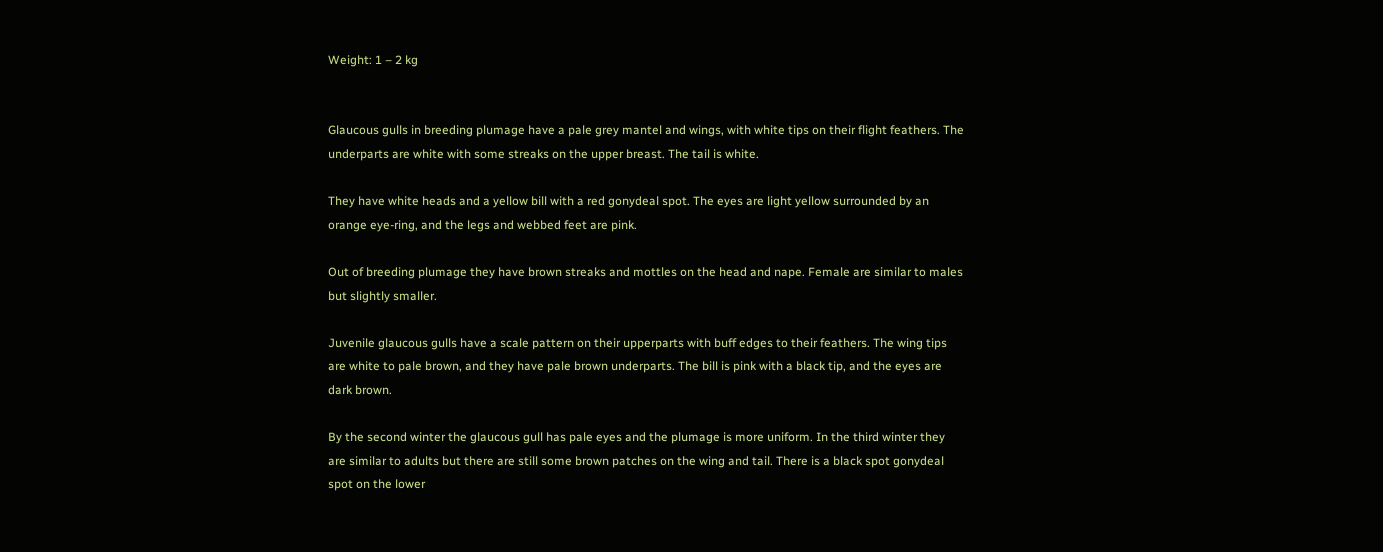Weight: 1 – 2 kg


Glaucous gulls in breeding plumage have a pale grey mantel and wings, with white tips on their flight feathers. The underparts are white with some streaks on the upper breast. The tail is white.

They have white heads and a yellow bill with a red gonydeal spot. The eyes are light yellow surrounded by an orange eye-ring, and the legs and webbed feet are pink.

Out of breeding plumage they have brown streaks and mottles on the head and nape. Female are similar to males but slightly smaller.

Juvenile glaucous gulls have a scale pattern on their upperparts with buff edges to their feathers. The wing tips are white to pale brown, and they have pale brown underparts. The bill is pink with a black tip, and the eyes are dark brown.

By the second winter the glaucous gull has pale eyes and the plumage is more uniform. In the third winter they are similar to adults but there are still some brown patches on the wing and tail. There is a black spot gonydeal spot on the lower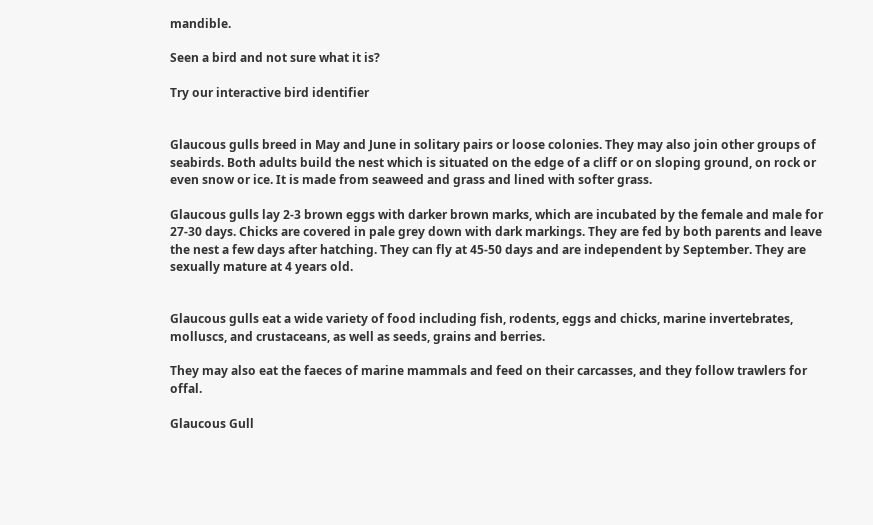mandible.

Seen a bird and not sure what it is?

Try our interactive bird identifier


Glaucous gulls breed in May and June in solitary pairs or loose colonies. They may also join other groups of seabirds. Both adults build the nest which is situated on the edge of a cliff or on sloping ground, on rock or even snow or ice. It is made from seaweed and grass and lined with softer grass.

Glaucous gulls lay 2-3 brown eggs with darker brown marks, which are incubated by the female and male for 27-30 days. Chicks are covered in pale grey down with dark markings. They are fed by both parents and leave the nest a few days after hatching. They can fly at 45-50 days and are independent by September. They are sexually mature at 4 years old.


Glaucous gulls eat a wide variety of food including fish, rodents, eggs and chicks, marine invertebrates, molluscs, and crustaceans, as well as seeds, grains and berries.

They may also eat the faeces of marine mammals and feed on their carcasses, and they follow trawlers for offal.

Glaucous Gull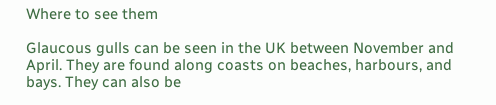Where to see them

Glaucous gulls can be seen in the UK between November and April. They are found along coasts on beaches, harbours, and bays. They can also be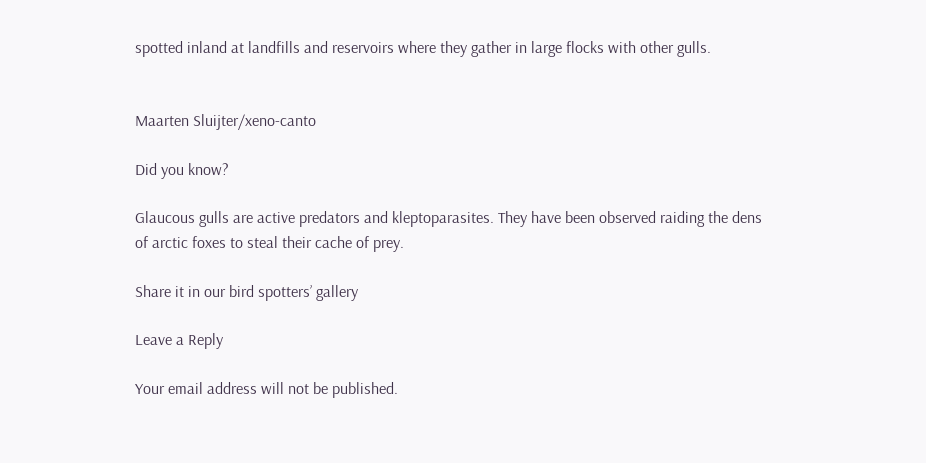spotted inland at landfills and reservoirs where they gather in large flocks with other gulls.


Maarten Sluijter/xeno-canto

Did you know?

Glaucous gulls are active predators and kleptoparasites. They have been observed raiding the dens of arctic foxes to steal their cache of prey.

Share it in our bird spotters’ gallery

Leave a Reply

Your email address will not be published.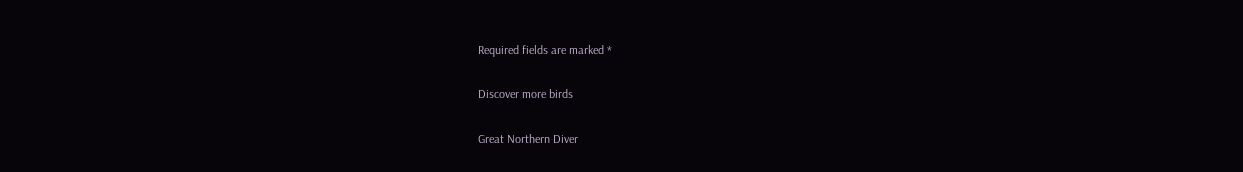Required fields are marked *

Discover more birds

Great Northern Diver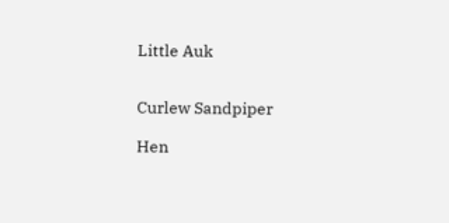Little Auk


Curlew Sandpiper

Hen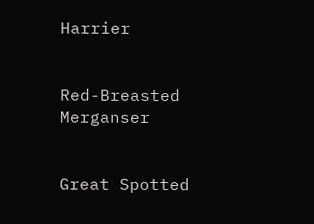Harrier


Red-Breasted Merganser


Great Spotted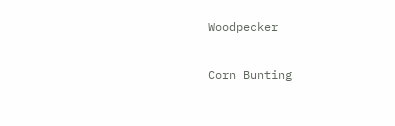Woodpecker

Corn Bunting